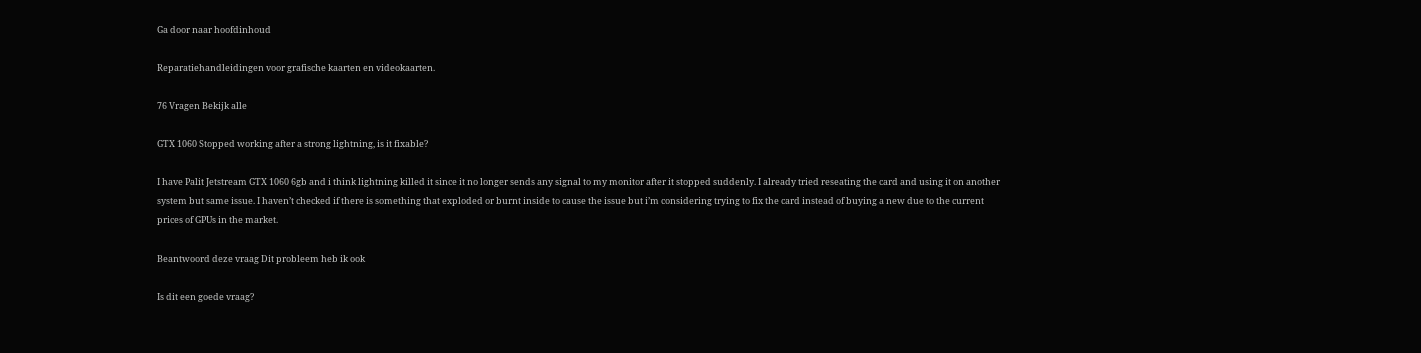Ga door naar hoofdinhoud

Reparatiehandleidingen voor grafische kaarten en videokaarten.

76 Vragen Bekijk alle

GTX 1060 Stopped working after a strong lightning, is it fixable?

I have Palit Jetstream GTX 1060 6gb and i think lightning killed it since it no longer sends any signal to my monitor after it stopped suddenly. I already tried reseating the card and using it on another system but same issue. I haven’t checked if there is something that exploded or burnt inside to cause the issue but i’m considering trying to fix the card instead of buying a new due to the current prices of GPUs in the market.

Beantwoord deze vraag Dit probleem heb ik ook

Is dit een goede vraag?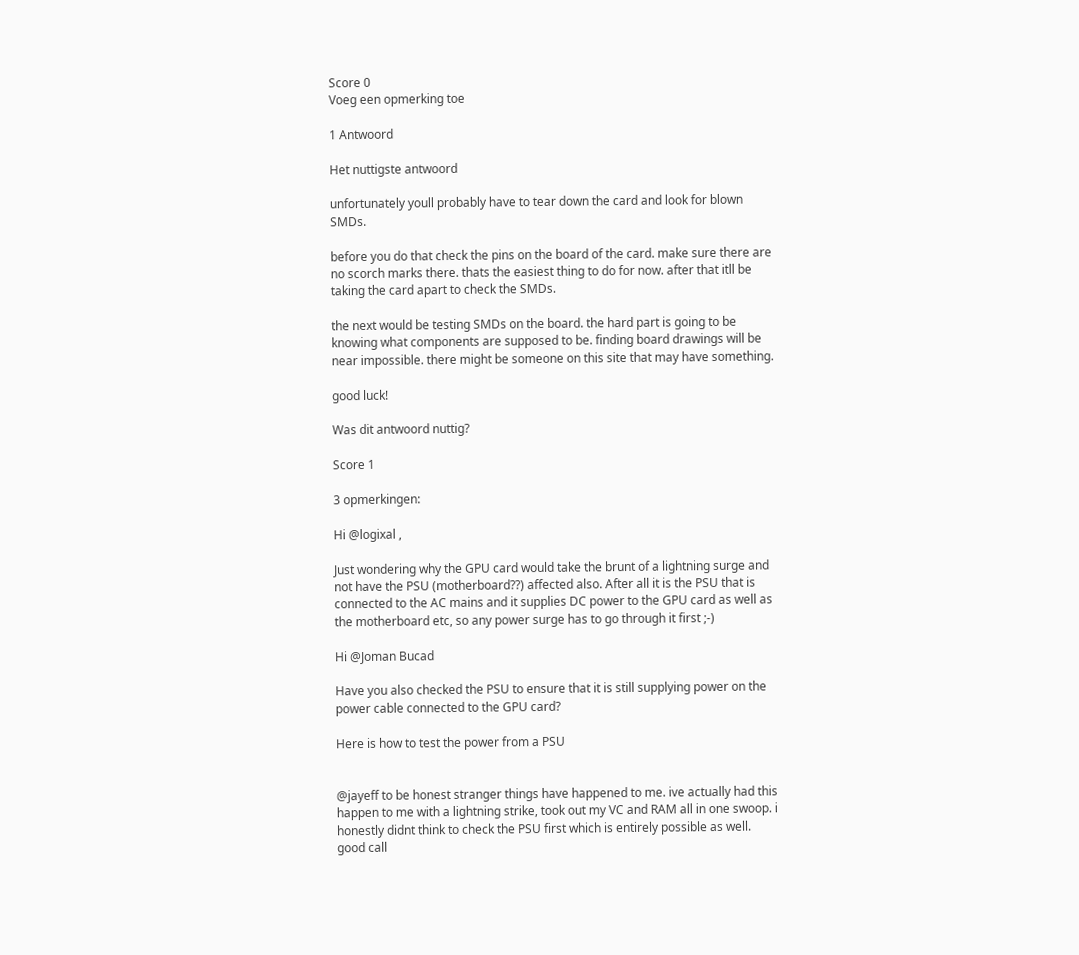Score 0
Voeg een opmerking toe

1 Antwoord

Het nuttigste antwoord

unfortunately youll probably have to tear down the card and look for blown SMDs.

before you do that check the pins on the board of the card. make sure there are no scorch marks there. thats the easiest thing to do for now. after that itll be taking the card apart to check the SMDs.

the next would be testing SMDs on the board. the hard part is going to be knowing what components are supposed to be. finding board drawings will be near impossible. there might be someone on this site that may have something.

good luck!

Was dit antwoord nuttig?

Score 1

3 opmerkingen:

Hi @logixal ,

Just wondering why the GPU card would take the brunt of a lightning surge and not have the PSU (motherboard??) affected also. After all it is the PSU that is connected to the AC mains and it supplies DC power to the GPU card as well as the motherboard etc, so any power surge has to go through it first ;-)

Hi @Joman Bucad

Have you also checked the PSU to ensure that it is still supplying power on the power cable connected to the GPU card?

Here is how to test the power from a PSU


@jayeff to be honest stranger things have happened to me. ive actually had this happen to me with a lightning strike, took out my VC and RAM all in one swoop. i honestly didnt think to check the PSU first which is entirely possible as well. good call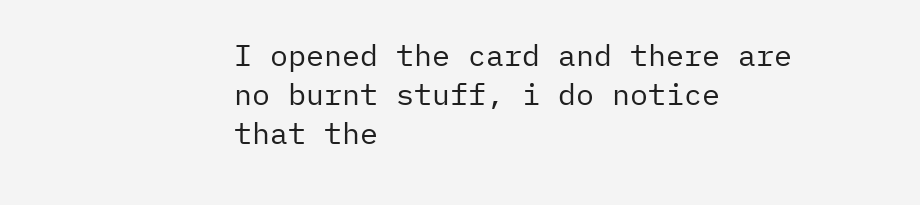I opened the card and there are no burnt stuff, i do notice that the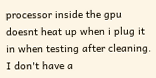processor inside the gpu doesnt heat up when i plug it in when testing after cleaning. I don't have a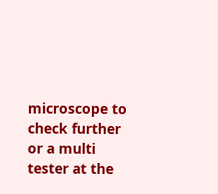microscope to check further or a multi tester at the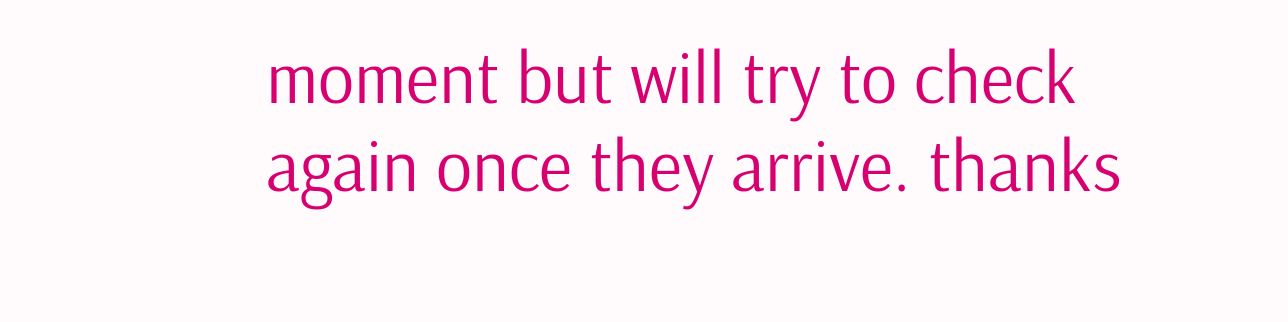moment but will try to check again once they arrive. thanks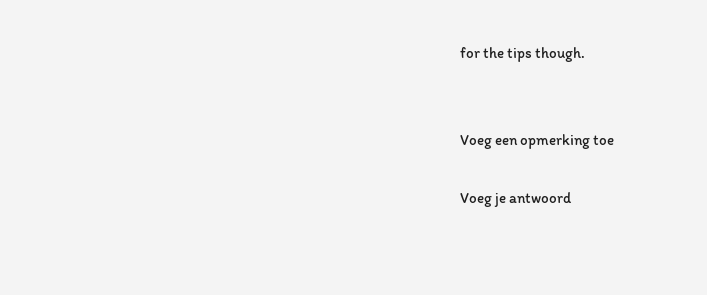for the tips though.


Voeg een opmerking toe

Voeg je antwoord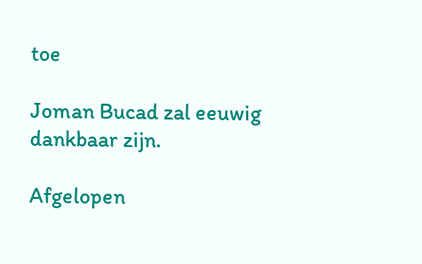toe

Joman Bucad zal eeuwig dankbaar zijn.

Afgelopen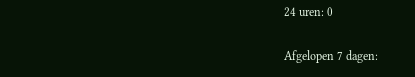24 uren: 0

Afgelopen 7 dagen: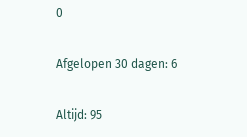0

Afgelopen 30 dagen: 6

Altijd: 95